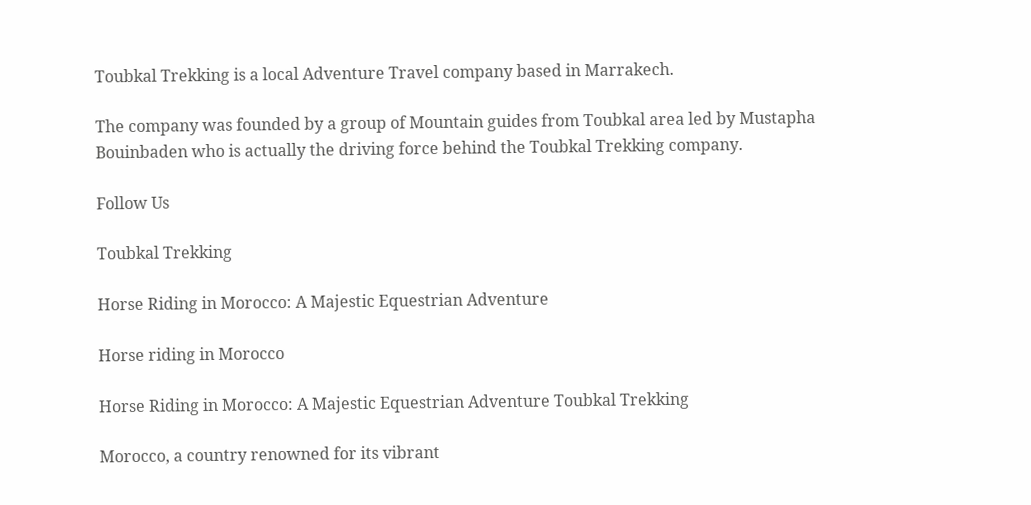Toubkal Trekking is a local Adventure Travel company based in Marrakech.

The company was founded by a group of Mountain guides from Toubkal area led by Mustapha Bouinbaden who is actually the driving force behind the Toubkal Trekking company.

Follow Us

Toubkal Trekking

Horse Riding in Morocco: A Majestic Equestrian Adventure

Horse riding in Morocco

Horse Riding in Morocco: A Majestic Equestrian Adventure Toubkal Trekking

Morocco, a country renowned for its vibrant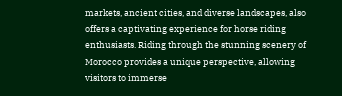markets, ancient cities, and diverse landscapes, also offers a captivating experience for horse riding enthusiasts. Riding through the stunning scenery of Morocco provides a unique perspective, allowing visitors to immerse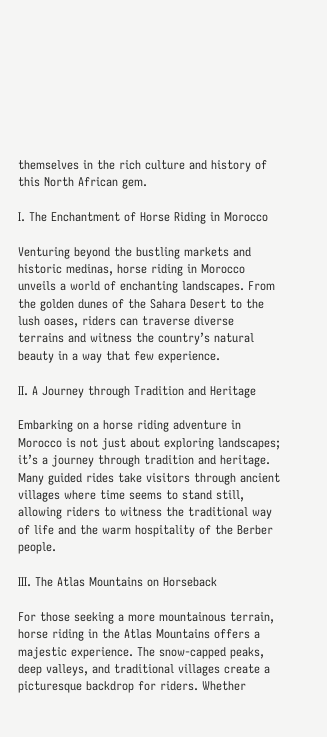themselves in the rich culture and history of this North African gem.

I. The Enchantment of Horse Riding in Morocco

Venturing beyond the bustling markets and historic medinas, horse riding in Morocco unveils a world of enchanting landscapes. From the golden dunes of the Sahara Desert to the lush oases, riders can traverse diverse terrains and witness the country’s natural beauty in a way that few experience.

II. A Journey through Tradition and Heritage

Embarking on a horse riding adventure in Morocco is not just about exploring landscapes; it’s a journey through tradition and heritage. Many guided rides take visitors through ancient villages where time seems to stand still, allowing riders to witness the traditional way of life and the warm hospitality of the Berber people.

III. The Atlas Mountains on Horseback

For those seeking a more mountainous terrain, horse riding in the Atlas Mountains offers a majestic experience. The snow-capped peaks, deep valleys, and traditional villages create a picturesque backdrop for riders. Whether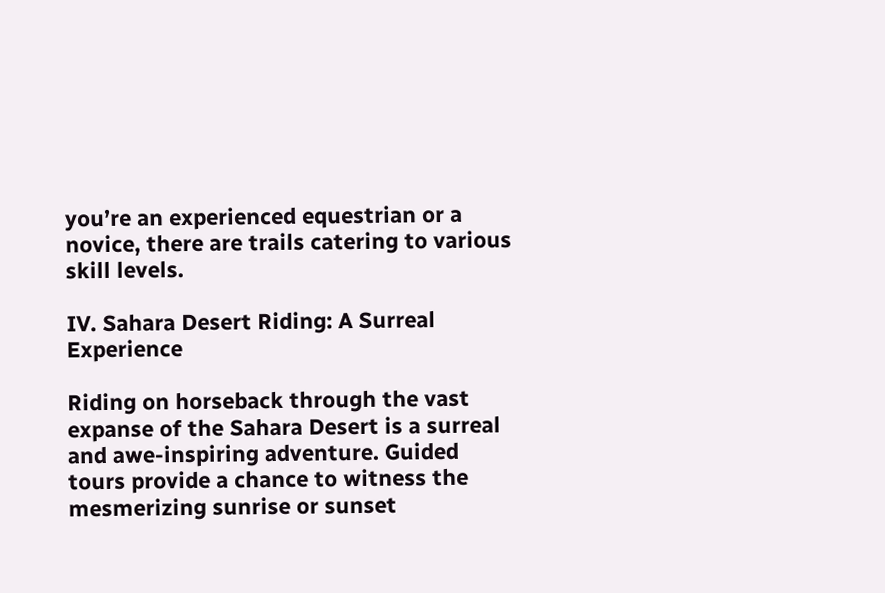you’re an experienced equestrian or a novice, there are trails catering to various skill levels.

IV. Sahara Desert Riding: A Surreal Experience

Riding on horseback through the vast expanse of the Sahara Desert is a surreal and awe-inspiring adventure. Guided tours provide a chance to witness the mesmerizing sunrise or sunset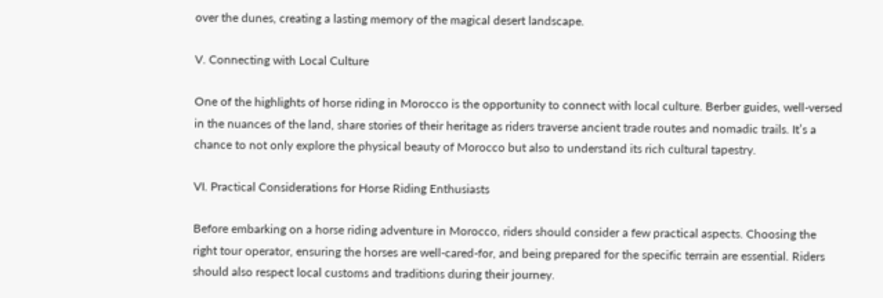over the dunes, creating a lasting memory of the magical desert landscape.

V. Connecting with Local Culture

One of the highlights of horse riding in Morocco is the opportunity to connect with local culture. Berber guides, well-versed in the nuances of the land, share stories of their heritage as riders traverse ancient trade routes and nomadic trails. It’s a chance to not only explore the physical beauty of Morocco but also to understand its rich cultural tapestry.

VI. Practical Considerations for Horse Riding Enthusiasts

Before embarking on a horse riding adventure in Morocco, riders should consider a few practical aspects. Choosing the right tour operator, ensuring the horses are well-cared-for, and being prepared for the specific terrain are essential. Riders should also respect local customs and traditions during their journey.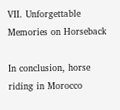VII. Unforgettable Memories on Horseback

In conclusion, horse riding in Morocco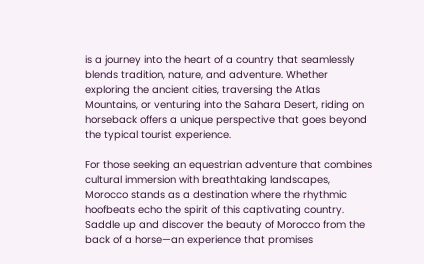is a journey into the heart of a country that seamlessly blends tradition, nature, and adventure. Whether exploring the ancient cities, traversing the Atlas Mountains, or venturing into the Sahara Desert, riding on horseback offers a unique perspective that goes beyond the typical tourist experience.

For those seeking an equestrian adventure that combines cultural immersion with breathtaking landscapes, Morocco stands as a destination where the rhythmic hoofbeats echo the spirit of this captivating country. Saddle up and discover the beauty of Morocco from the back of a horse—an experience that promises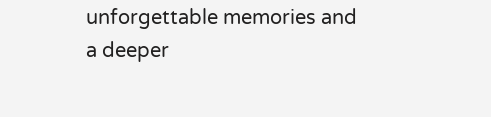unforgettable memories and a deeper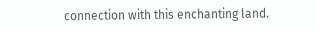connection with this enchanting land.